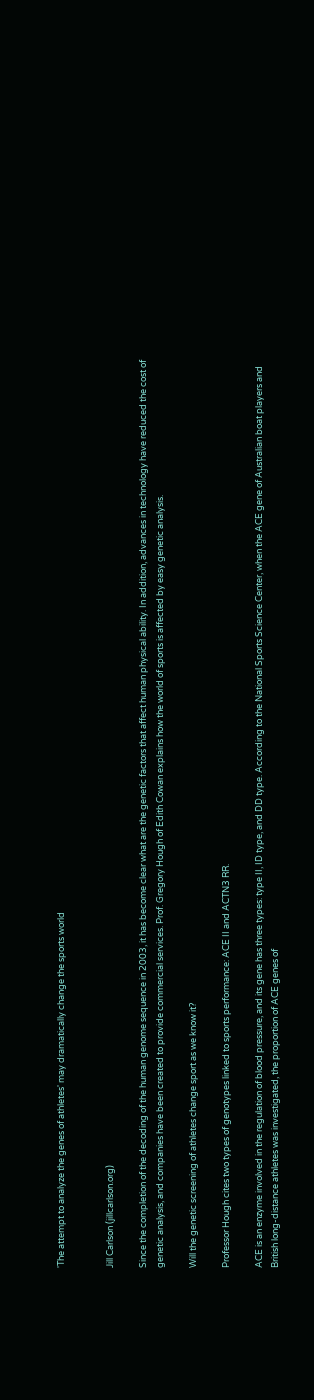'The attempt to analyze the genes of athletes' may dramatically change the sports world


Jill Carlson (jillcarlson.org)

Since the completion of the decoding of the human genome sequence in 2003, it has become clear what are the genetic factors that affect human physical ability. In addition, advances in technology have reduced the cost of genetic analysis, and companies have been created to provide commercial services. Prof. Gregory Hough of Edith Cowan explains how the world of sports is affected by easy genetic analysis.

Will the genetic screening of athletes change sport as we know it?

Professor Hough cites two types of genotypes linked to sports performance: ACE II and ACTN3 RR.

ACE is an enzyme involved in the regulation of blood pressure, and its gene has three types: type II, ID type, and DD type. According to the National Sports Science Center, when the ACE gene of Australian boat players and British long-distance athletes was investigated, the proportion of ACE genes of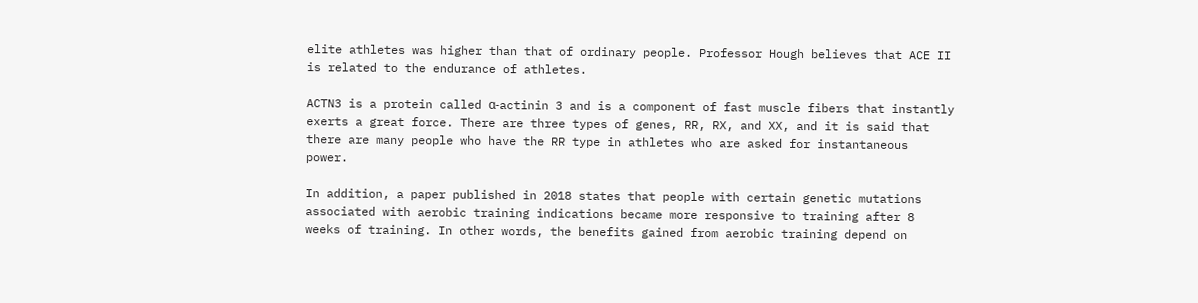elite athletes was higher than that of ordinary people. Professor Hough believes that ACE II is related to the endurance of athletes.

ACTN3 is a protein called α-actinin 3 and is a component of fast muscle fibers that instantly exerts a great force. There are three types of genes, RR, RX, and XX, and it is said that there are many people who have the RR type in athletes who are asked for instantaneous power.

In addition, a paper published in 2018 states that people with certain genetic mutations associated with aerobic training indications became more responsive to training after 8 weeks of training. In other words, the benefits gained from aerobic training depend on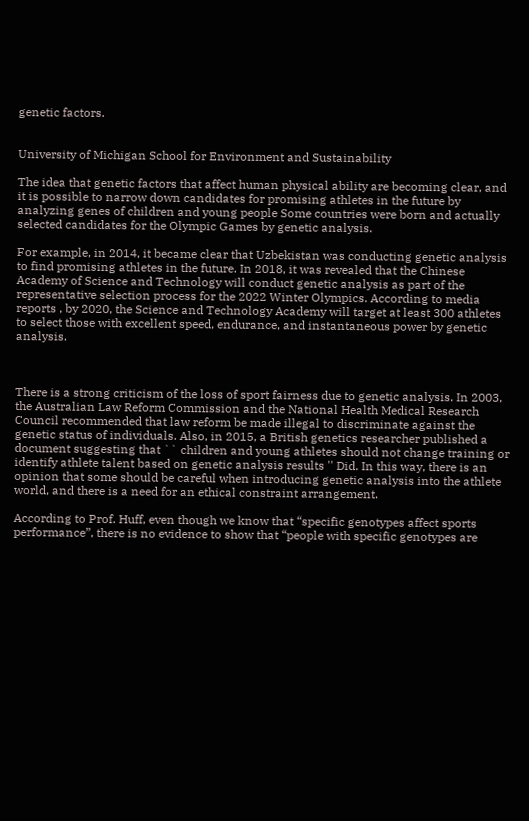genetic factors.


University of Michigan School for Environment and Sustainability

The idea that genetic factors that affect human physical ability are becoming clear, and it is possible to narrow down candidates for promising athletes in the future by analyzing genes of children and young people Some countries were born and actually selected candidates for the Olympic Games by genetic analysis.

For example, in 2014, it became clear that Uzbekistan was conducting genetic analysis to find promising athletes in the future. In 2018, it was revealed that the Chinese Academy of Science and Technology will conduct genetic analysis as part of the representative selection process for the 2022 Winter Olympics. According to media reports , by 2020, the Science and Technology Academy will target at least 300 athletes to select those with excellent speed, endurance, and instantaneous power by genetic analysis.



There is a strong criticism of the loss of sport fairness due to genetic analysis. In 2003, the Australian Law Reform Commission and the National Health Medical Research Council recommended that law reform be made illegal to discriminate against the genetic status of individuals. Also, in 2015, a British genetics researcher published a document suggesting that `` children and young athletes should not change training or identify athlete talent based on genetic analysis results '' Did. In this way, there is an opinion that some should be careful when introducing genetic analysis into the athlete world, and there is a need for an ethical constraint arrangement.

According to Prof. Huff, even though we know that “specific genotypes affect sports performance”, there is no evidence to show that “people with specific genotypes are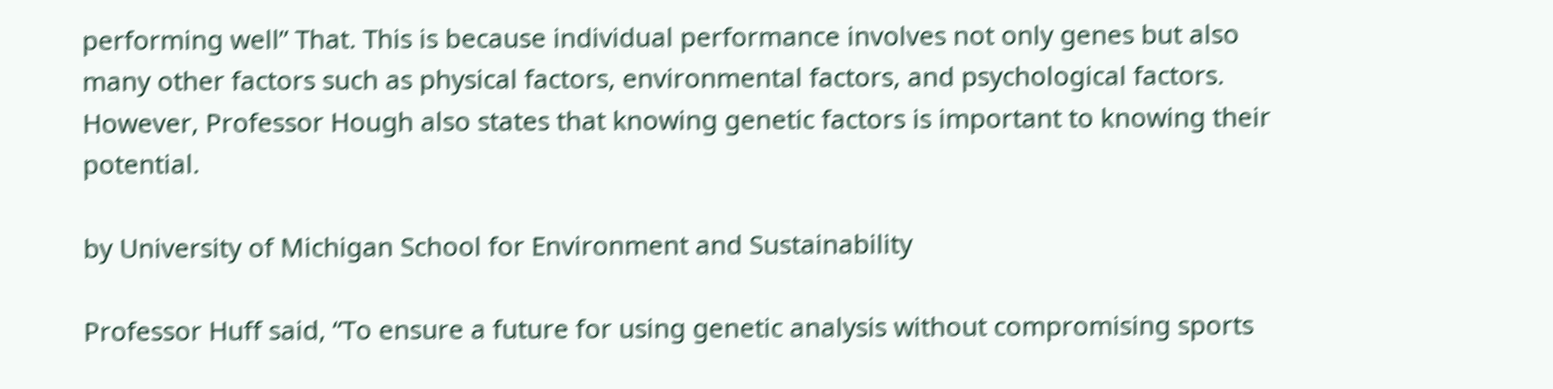performing well” That. This is because individual performance involves not only genes but also many other factors such as physical factors, environmental factors, and psychological factors. However, Professor Hough also states that knowing genetic factors is important to knowing their potential.

by University of Michigan School for Environment and Sustainability

Professor Huff said, “To ensure a future for using genetic analysis without compromising sports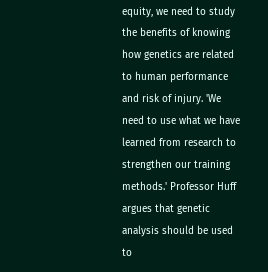equity, we need to study the benefits of knowing how genetics are related to human performance and risk of injury. 'We need to use what we have learned from research to strengthen our training methods.' Professor Huff argues that genetic analysis should be used to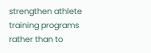strengthen athlete training programs rather than to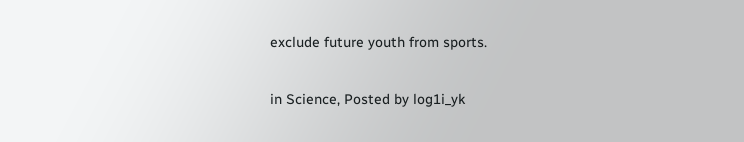exclude future youth from sports.

in Science, Posted by log1i_yk